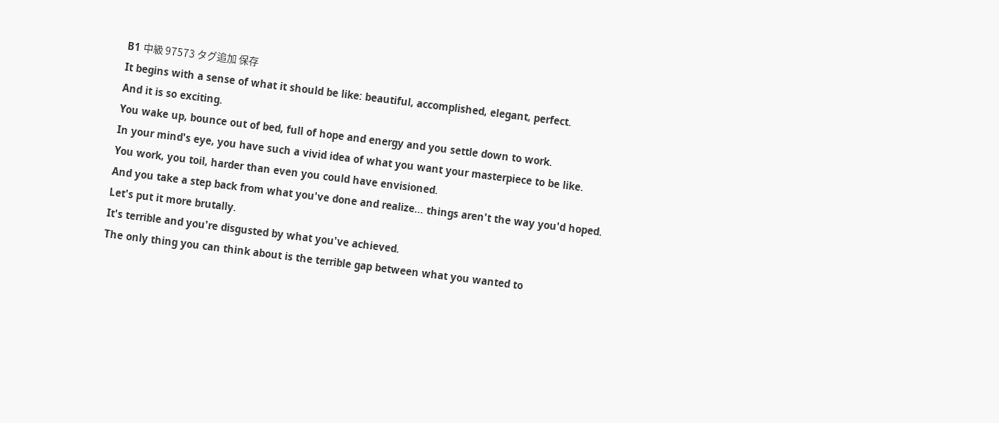B1 中級 97573 タグ追加 保存
It begins with a sense of what it should be like: beautiful, accomplished, elegant, perfect.
And it is so exciting.
You wake up, bounce out of bed, full of hope and energy and you settle down to work.
In your mind's eye, you have such a vivid idea of what you want your masterpiece to be like.
You work, you toil, harder than even you could have envisioned.
And you take a step back from what you've done and realize... things aren't the way you'd hoped.
Let's put it more brutally.
It's terrible and you're disgusted by what you've achieved.
The only thing you can think about is the terrible gap between what you wanted to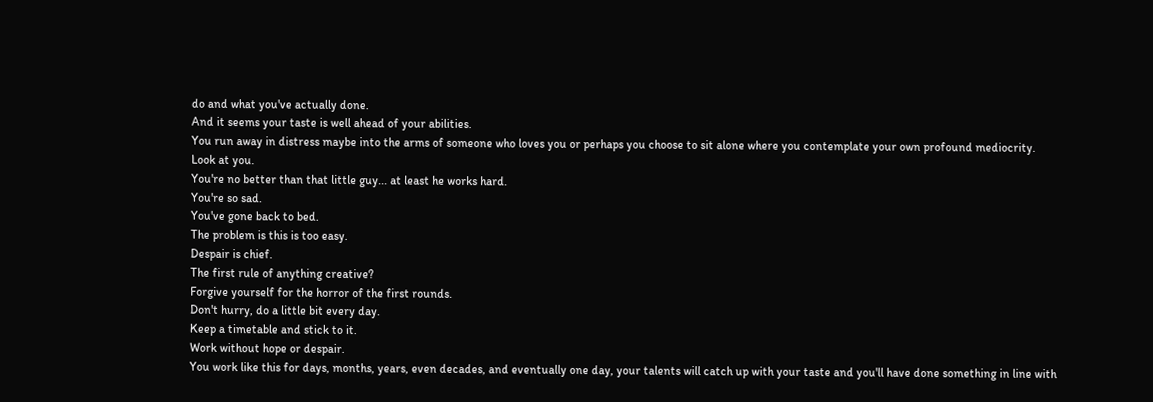do and what you've actually done.
And it seems your taste is well ahead of your abilities.
You run away in distress maybe into the arms of someone who loves you or perhaps you choose to sit alone where you contemplate your own profound mediocrity.
Look at you.
You're no better than that little guy... at least he works hard.
You're so sad.
You've gone back to bed.
The problem is this is too easy.
Despair is chief.
The first rule of anything creative?
Forgive yourself for the horror of the first rounds.
Don't hurry, do a little bit every day.
Keep a timetable and stick to it.
Work without hope or despair.
You work like this for days, months, years, even decades, and eventually one day, your talents will catch up with your taste and you'll have done something in line with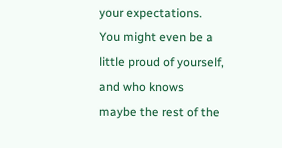your expectations.
You might even be a little proud of yourself, and who knows maybe the rest of the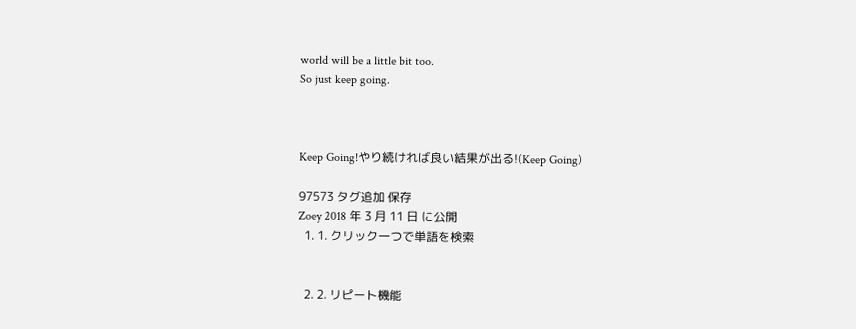world will be a little bit too.
So just keep going.



Keep Going!やり続ければ良い結果が出る!(Keep Going)

97573 タグ追加 保存
Zoey 2018 年 3 月 11 日 に公開
  1. 1. クリック一つで単語を検索


  2. 2. リピート機能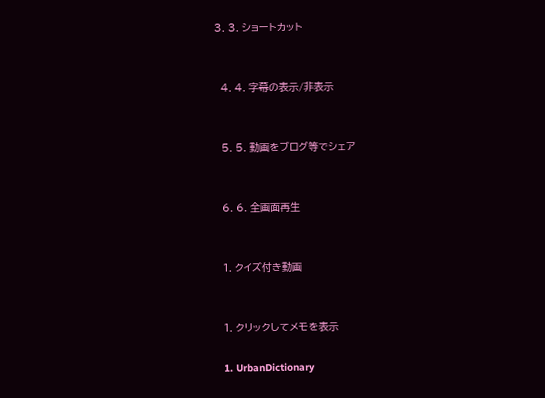3. 3. ショートカット


  4. 4. 字幕の表示/非表示


  5. 5. 動画をブログ等でシェア


  6. 6. 全画面再生


  1. クイズ付き動画


  1. クリックしてメモを表示

  1. UrbanDictionary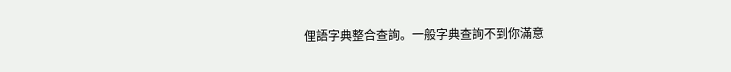俚語字典整合查詢。一般字典查詢不到你滿意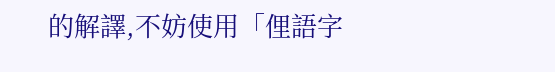的解譯,不妨使用「俚語字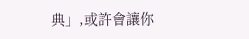典」,或許會讓你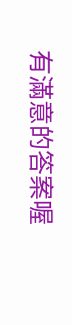有滿意的答案喔